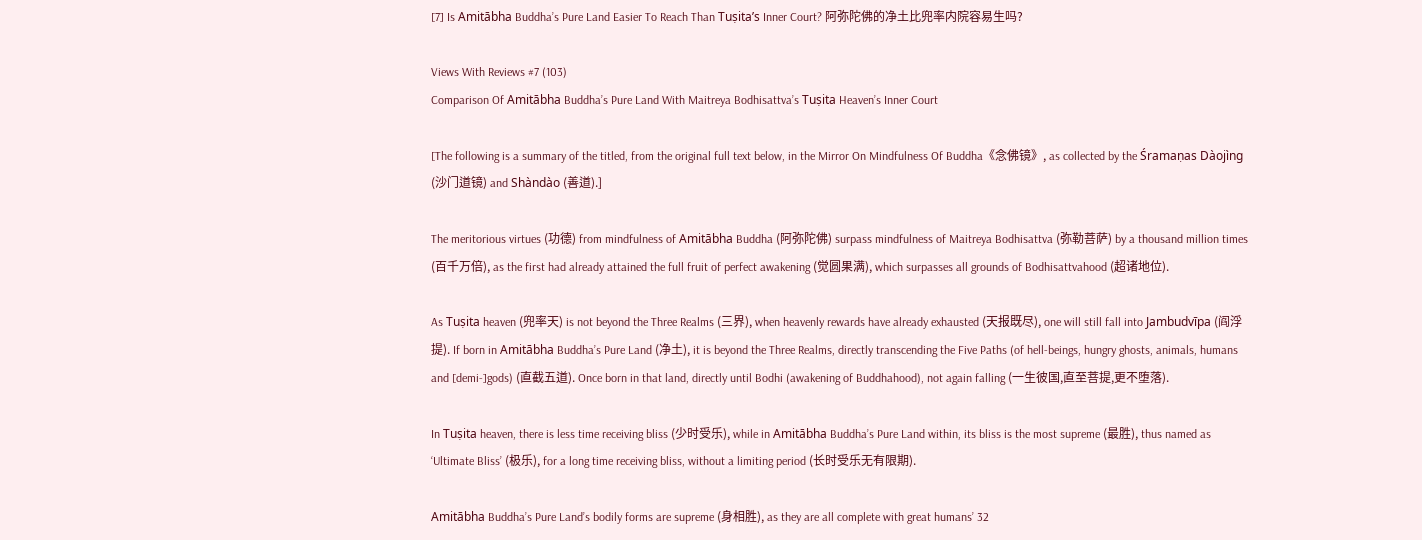[7] Is Amitābha Buddha’s Pure Land Easier To Reach Than Tuṣita’s Inner Court? 阿弥陀佛的净土比兜率内院容易生吗?

Views With Reviews #7 (103)
Comparison Of Amitābha Buddha’s Pure Land With Maitreya Bodhisattva’s Tuṣita Heaven’s Inner Court

[The following is a summary of the titled, from the original full text below, in the Mirror On Mindfulness Of Buddha《念佛镜》, as collected by the Śramaṇas Dàojìng (沙门道镜) and Shàndào (善道).]

The meritorious virtues (功德) from mindfulness of Amitābha Buddha (阿弥陀佛) surpass mindfulness of Maitreya Bodhisattva (弥勒菩萨) by a thousand million times (百千万倍), as the first had already attained the full fruit of perfect awakening (觉圆果满), which surpasses all grounds of Bodhisattvahood (超诸地位).

As Tuṣita heaven (兜率天) is not beyond the Three Realms (三界), when heavenly rewards have already exhausted (天报既尽), one will still fall into Jambudvīpa (阎浮提). If born in Amitābha Buddha’s Pure Land (净土), it is beyond the Three Realms, directly transcending the Five Paths (of hell-beings, hungry ghosts, animals, humans and [demi-]gods) (直截五道). Once born in that land, directly until Bodhi (awakening of Buddhahood), not again falling (一生彼国,直至菩提,更不堕落).

In Tuṣita heaven, there is less time receiving bliss (少时受乐), while in Amitābha Buddha’s Pure Land within, its bliss is the most supreme (最胜), thus named as ‘Ultimate Bliss’ (极乐), for a long time receiving bliss, without a limiting period (长时受乐无有限期).

Amitābha Buddha’s Pure Land’s bodily forms are supreme (身相胜), as they are all complete with great humans’ 32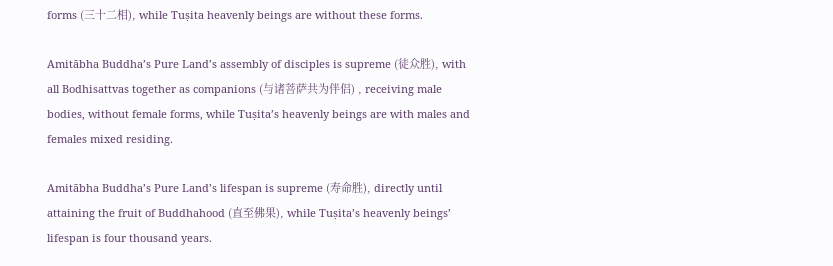forms (三十二相), while Tuṣita heavenly beings are without these forms.

Amitābha Buddha’s Pure Land’s assembly of disciples is supreme (徒众胜), with all Bodhisattvas together as companions (与诸菩萨共为伴侣) , receiving male bodies, without female forms, while Tuṣita’s heavenly beings are with males and females mixed residing.

Amitābha Buddha’s Pure Land’s lifespan is supreme (寿命胜), directly until attaining the fruit of Buddhahood (直至佛果), while Tuṣita’s heavenly beings’ lifespan is four thousand years.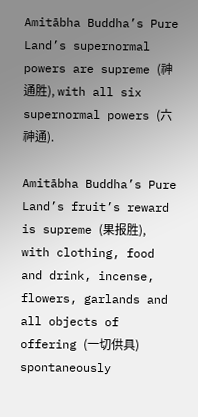Amitābha Buddha’s Pure Land’s supernormal powers are supreme (神通胜), with all six supernormal powers (六神通).

Amitābha Buddha’s Pure Land’s fruit’s reward is supreme (果报胜), with clothing, food and drink, incense, flowers, garlands and all objects of offering (一切供具) spontaneously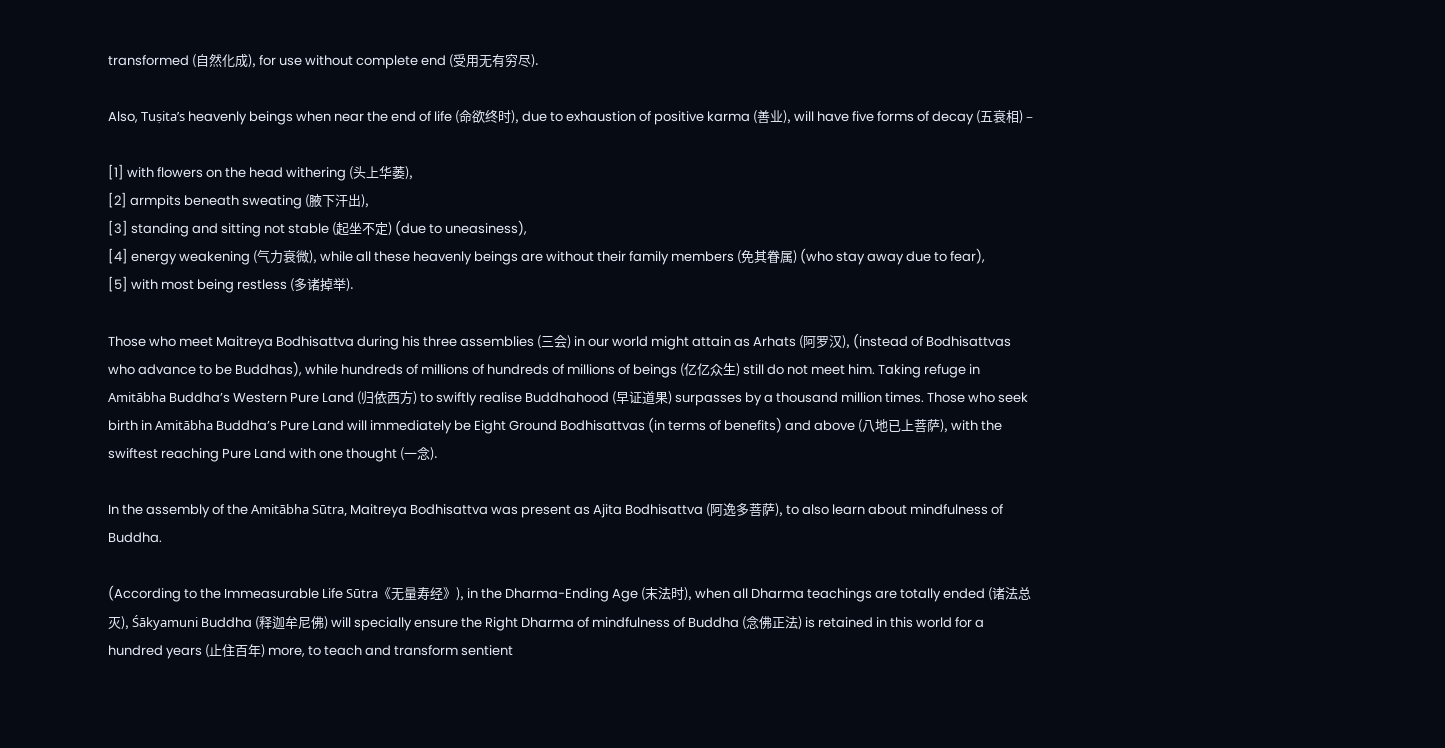transformed (自然化成), for use without complete end (受用无有穷尽).

Also, Tuṣita’s heavenly beings when near the end of life (命欲终时), due to exhaustion of positive karma (善业), will have five forms of decay (五衰相) –

[1] with flowers on the head withering (头上华萎),
[2] armpits beneath sweating (腋下汗出),
[3] standing and sitting not stable (起坐不定) (due to uneasiness),
[4] energy weakening (气力衰微), while all these heavenly beings are without their family members (免其眷属) (who stay away due to fear),
[5] with most being restless (多诸掉举).

Those who meet Maitreya Bodhisattva during his three assemblies (三会) in our world might attain as Arhats (阿罗汉), (instead of Bodhisattvas who advance to be Buddhas), while hundreds of millions of hundreds of millions of beings (亿亿众生) still do not meet him. Taking refuge in Amitābha Buddha’s Western Pure Land (归依西方) to swiftly realise Buddhahood (早证道果) surpasses by a thousand million times. Those who seek birth in Amitābha Buddha’s Pure Land will immediately be Eight Ground Bodhisattvas (in terms of benefits) and above (八地已上菩萨), with the swiftest reaching Pure Land with one thought (一念).

In the assembly of the Amitābha Sūtra, Maitreya Bodhisattva was present as Ajita Bodhisattva (阿逸多菩萨), to also learn about mindfulness of Buddha.

(According to the Immeasurable Life Sūtra《无量寿经》), in the Dharma-Ending Age (末法时), when all Dharma teachings are totally ended (诸法总灭), Śākyamuni Buddha (释迦牟尼佛) will specially ensure the Right Dharma of mindfulness of Buddha (念佛正法) is retained in this world for a hundred years (止住百年) more, to teach and transform sentient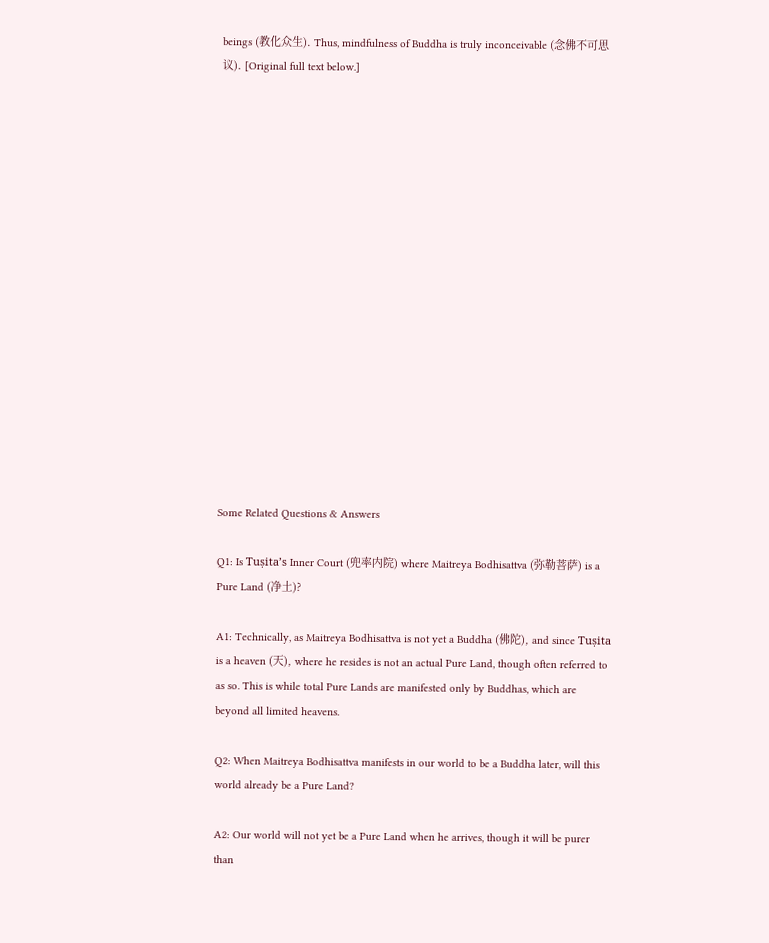beings (教化众生). Thus, mindfulness of Buddha is truly inconceivable (念佛不可思议). [Original full text below.]

















Some Related Questions & Answers

Q1: Is Tuṣita’s Inner Court (兜率内院) where Maitreya Bodhisattva (弥勒菩萨) is a Pure Land (净土)?

A1: Technically, as Maitreya Bodhisattva is not yet a Buddha (佛陀), and since Tuṣita is a heaven (天), where he resides is not an actual Pure Land, though often referred to as so. This is while total Pure Lands are manifested only by Buddhas, which are beyond all limited heavens.

Q2: When Maitreya Bodhisattva manifests in our world to be a Buddha later, will this world already be a Pure Land?

A2: Our world will not yet be a Pure Land when he arrives, though it will be purer than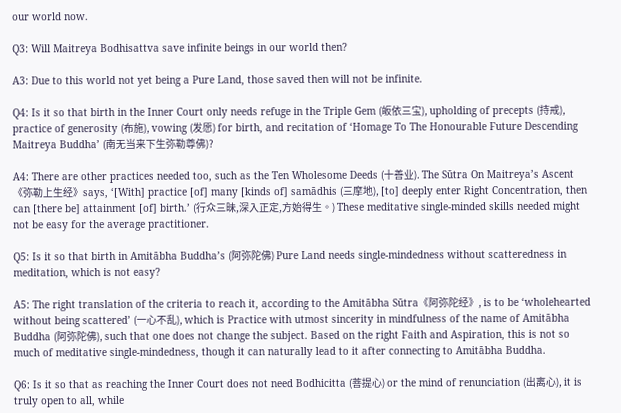our world now.

Q3: Will Maitreya Bodhisattva save infinite beings in our world then?

A3: Due to this world not yet being a Pure Land, those saved then will not be infinite.

Q4: Is it so that birth in the Inner Court only needs refuge in the Triple Gem (皈依三宝), upholding of precepts (持戒), practice of generosity (布施), vowing (发愿) for birth, and recitation of ‘Homage To The Honourable Future Descending Maitreya Buddha’ (南无当来下生弥勒尊佛)?

A4: There are other practices needed too, such as the Ten Wholesome Deeds (十善业). The Sūtra On Maitreya’s Ascent《弥勒上生经》says, ‘[With] practice [of] many [kinds of] samādhis (三摩地), [to] deeply enter Right Concentration, then can [there be] attainment [of] birth.’ (行众三昧,深入正定,方始得生。) These meditative single-minded skills needed might not be easy for the average practitioner.

Q5: Is it so that birth in Amitābha Buddha’s (阿弥陀佛) Pure Land needs single-mindedness without scatteredness in meditation, which is not easy?

A5: The right translation of the criteria to reach it, according to the Amitābha Sūtra《阿弥陀经》, is to be ‘wholehearted without being scattered’ (一心不乱), which is Practice with utmost sincerity in mindfulness of the name of Amitābha Buddha (阿弥陀佛), such that one does not change the subject. Based on the right Faith and Aspiration, this is not so much of meditative single-mindedness, though it can naturally lead to it after connecting to Amitābha Buddha.

Q6: Is it so that as reaching the Inner Court does not need Bodhicitta (菩提心) or the mind of renunciation (出离心), it is truly open to all, while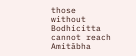those without Bodhicitta cannot reach Amitābha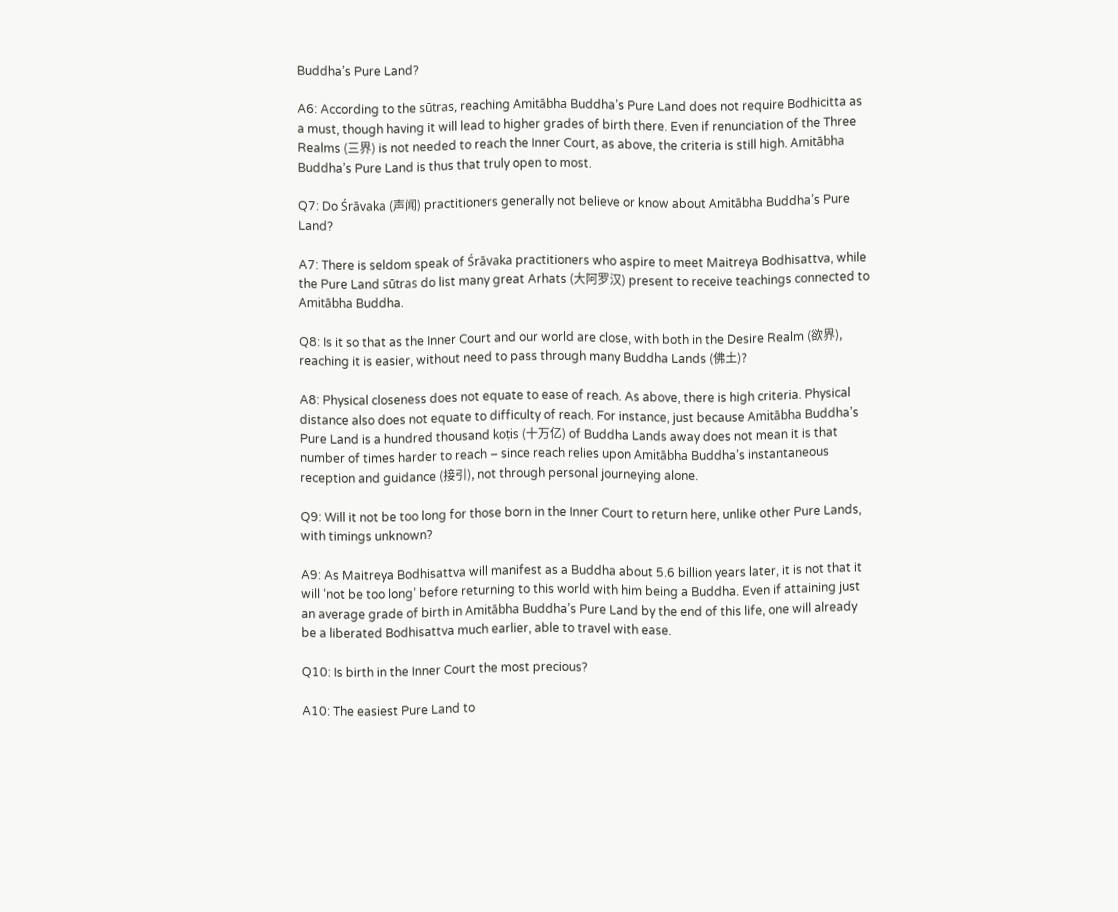Buddha’s Pure Land?

A6: According to the sūtras, reaching Amitābha Buddha’s Pure Land does not require Bodhicitta as a must, though having it will lead to higher grades of birth there. Even if renunciation of the Three Realms (三界) is not needed to reach the Inner Court, as above, the criteria is still high. Amitābha Buddha’s Pure Land is thus that truly open to most.

Q7: Do Śrāvaka (声闻) practitioners generally not believe or know about Amitābha Buddha’s Pure Land?

A7: There is seldom speak of Śrāvaka practitioners who aspire to meet Maitreya Bodhisattva, while the Pure Land sūtras do list many great Arhats (大阿罗汉) present to receive teachings connected to Amitābha Buddha.

Q8: Is it so that as the Inner Court and our world are close, with both in the Desire Realm (欲界), reaching it is easier, without need to pass through many Buddha Lands (佛土)?

A8: Physical closeness does not equate to ease of reach. As above, there is high criteria. Physical distance also does not equate to difficulty of reach. For instance, just because Amitābha Buddha’s Pure Land is a hundred thousand koṭis (十万亿) of Buddha Lands away does not mean it is that number of times harder to reach – since reach relies upon Amitābha Buddha’s instantaneous reception and guidance (接引), not through personal journeying alone.

Q9: Will it not be too long for those born in the Inner Court to return here, unlike other Pure Lands, with timings unknown?

A9: As Maitreya Bodhisattva will manifest as a Buddha about 5.6 billion years later, it is not that it will ‘not be too long’ before returning to this world with him being a Buddha. Even if attaining just an average grade of birth in Amitābha Buddha’s Pure Land by the end of this life, one will already be a liberated Bodhisattva much earlier, able to travel with ease.

Q10: Is birth in the Inner Court the most precious?

A10: The easiest Pure Land to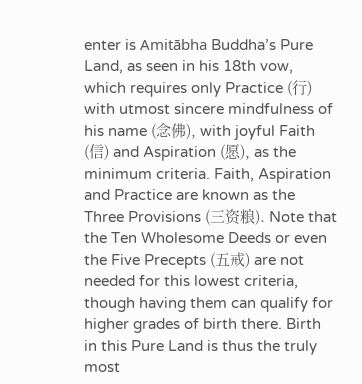enter is Amitābha Buddha’s Pure Land, as seen in his 18th vow, which requires only Practice (行) with utmost sincere mindfulness of his name (念佛), with joyful Faith (信) and Aspiration (愿), as the minimum criteria. Faith, Aspiration and Practice are known as the Three Provisions (三资粮). Note that the Ten Wholesome Deeds or even the Five Precepts (五戒) are not needed for this lowest criteria, though having them can qualify for higher grades of birth there. Birth in this Pure Land is thus the truly most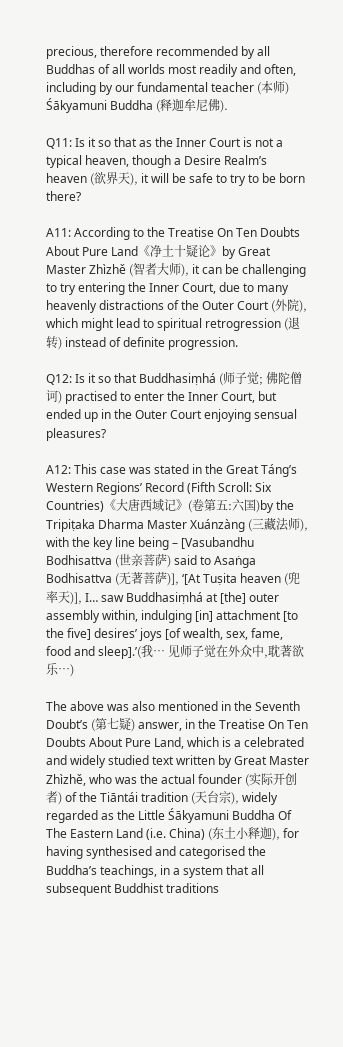precious, therefore recommended by all Buddhas of all worlds most readily and often, including by our fundamental teacher (本师) Śākyamuni Buddha (释迦牟尼佛).

Q11: Is it so that as the Inner Court is not a typical heaven, though a Desire Realm’s heaven (欲界天), it will be safe to try to be born there?

A11: According to the Treatise On Ten Doubts About Pure Land《净土十疑论》by Great Master Zhìzhě (智者大师), it can be challenging to try entering the Inner Court, due to many heavenly distractions of the Outer Court (外院), which might lead to spiritual retrogression (退转) instead of definite progression.

Q12: Is it so that Buddhasiṃhá (师子觉; 佛陀僧诃) practised to enter the Inner Court, but ended up in the Outer Court enjoying sensual pleasures?

A12: This case was stated in the Great Táng’s Western Regions’ Record (Fifth Scroll: Six Countries)《大唐西域记》(卷第五:六国)by the Tripiṭaka Dharma Master Xuánzàng (三藏法师), with the key line being – [Vasubandhu Bodhisattva (世亲菩萨) said to Asaṅga Bodhisattva (无著菩萨)], ‘[At Tuṣita heaven (兜率天)], I… saw Buddhasiṃhá at [the] outer assembly within, indulging [in] attachment [to the five] desires’ joys [of wealth, sex, fame, food and sleep].’(我… 见师子觉在外众中,耽著欲乐…)

The above was also mentioned in the Seventh Doubt’s (第七疑) answer, in the Treatise On Ten Doubts About Pure Land, which is a celebrated and widely studied text written by Great Master Zhìzhě, who was the actual founder (实际开创者) of the Tiāntái tradition (天台宗), widely regarded as the Little Śākyamuni Buddha Of The Eastern Land (i.e. China) (东土小释迦), for having synthesised and categorised the Buddha’s teachings, in a system that all subsequent Buddhist traditions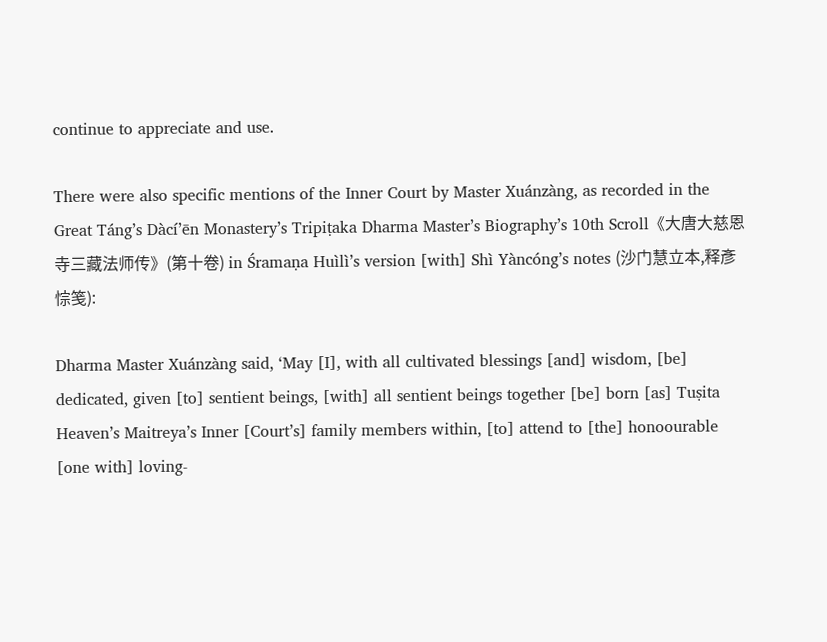continue to appreciate and use.

There were also specific mentions of the Inner Court by Master Xuánzàng, as recorded in the Great Táng’s Dàcí’ēn Monastery’s Tripiṭaka Dharma Master’s Biography’s 10th Scroll《大唐大慈恩寺三藏法师传》(第十卷) in Śramaṇa Huìlì’s version [with] Shì Yàncóng’s notes (沙门慧立本,释彥悰笺):

Dharma Master Xuánzàng said, ‘May [I], with all cultivated blessings [and] wisdom, [be] dedicated, given [to] sentient beings, [with] all sentient beings together [be] born [as] Tuṣita Heaven’s Maitreya’s Inner [Court’s] family members within, [to] attend to [the] honoourable [one with] loving-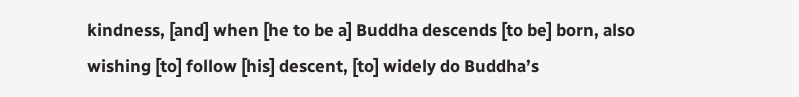kindness, [and] when [he to be a] Buddha descends [to be] born, also wishing [to] follow [his] descent, [to] widely do Buddha’s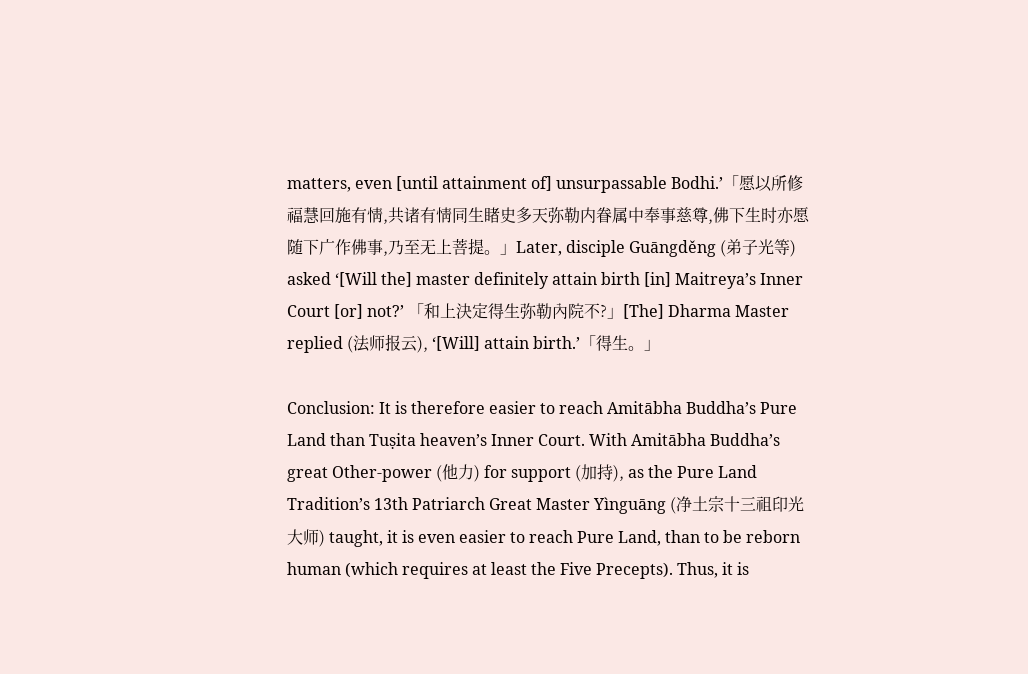matters, even [until attainment of] unsurpassable Bodhi.’「愿以所修福慧回施有情,共诸有情同生睹史多天弥勒内眷属中奉事慈尊,佛下生时亦愿随下广作佛事,乃至无上菩提。」Later, disciple Guāngděng (弟子光等) asked ‘[Will the] master definitely attain birth [in] Maitreya’s Inner Court [or] not?’ 「和上決定得生弥勒內院不?」[The] Dharma Master replied (法师报云), ‘[Will] attain birth.’「得生。」

Conclusion: It is therefore easier to reach Amitābha Buddha’s Pure Land than Tuṣita heaven’s Inner Court. With Amitābha Buddha’s great Other-power (他力) for support (加持), as the Pure Land Tradition’s 13th Patriarch Great Master Yìnguāng (净土宗十三祖印光大师) taught, it is even easier to reach Pure Land, than to be reborn human (which requires at least the Five Precepts). Thus, it is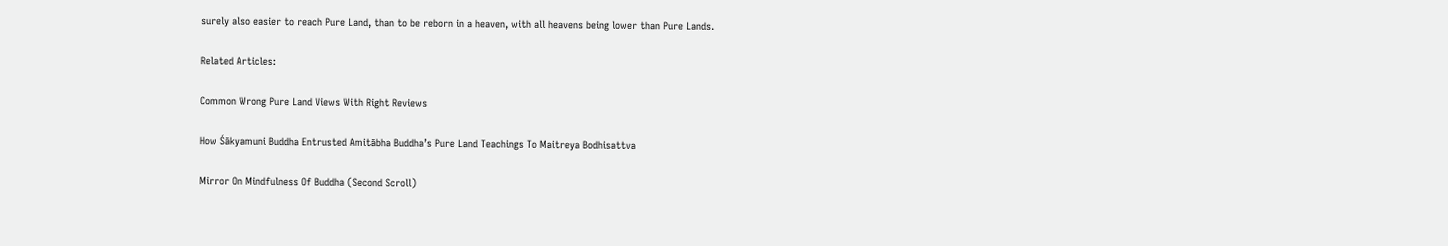surely also easier to reach Pure Land, than to be reborn in a heaven, with all heavens being lower than Pure Lands.

Related Articles:

Common Wrong Pure Land Views With Right Reviews

How Śākyamuni Buddha Entrusted Amitābha Buddha’s Pure Land Teachings To Maitreya Bodhisattva

Mirror On Mindfulness Of Buddha (Second Scroll)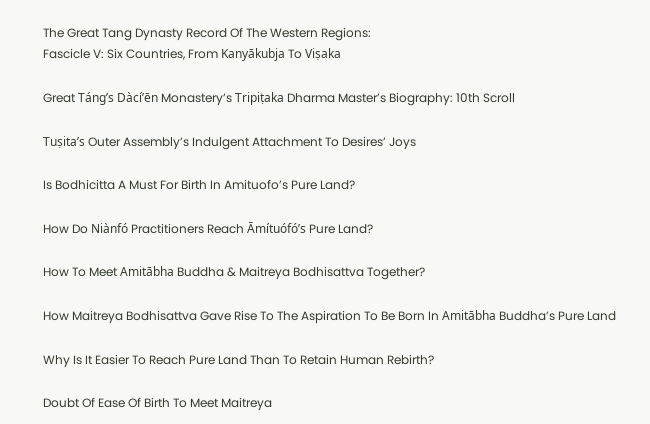The Great Tang Dynasty Record Of The Western Regions:
Fascicle V: Six Countries, From Kanyākubja To Viṣaka

Great Táng’s Dàcí’ēn Monastery’s Tripiṭaka Dharma Master’s Biography: 10th Scroll

Tuṣita’s Outer Assembly’s Indulgent Attachment To Desires’ Joys

Is Bodhicitta A Must For Birth In Amituofo’s Pure Land?

How Do Niànfó Practitioners Reach Āmítuófó’s Pure Land?

How To Meet Amitābha Buddha & Maitreya Bodhisattva Together?

How Maitreya Bodhisattva Gave Rise To The Aspiration To Be Born In Amitābha Buddha’s Pure Land

Why Is It Easier To Reach Pure Land Than To Retain Human Rebirth?

Doubt Of Ease Of Birth To Meet Maitreya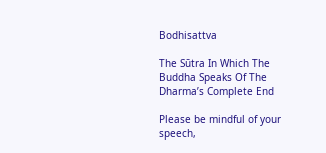Bodhisattva

The Sūtra In Which The Buddha Speaks Of The Dharma’s Complete End

Please be mindful of your speech,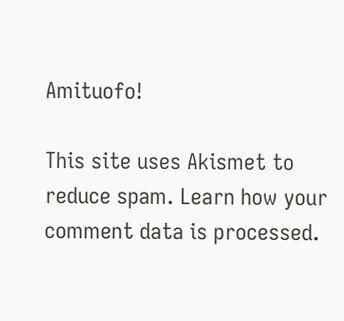Amituofo!

This site uses Akismet to reduce spam. Learn how your comment data is processed.